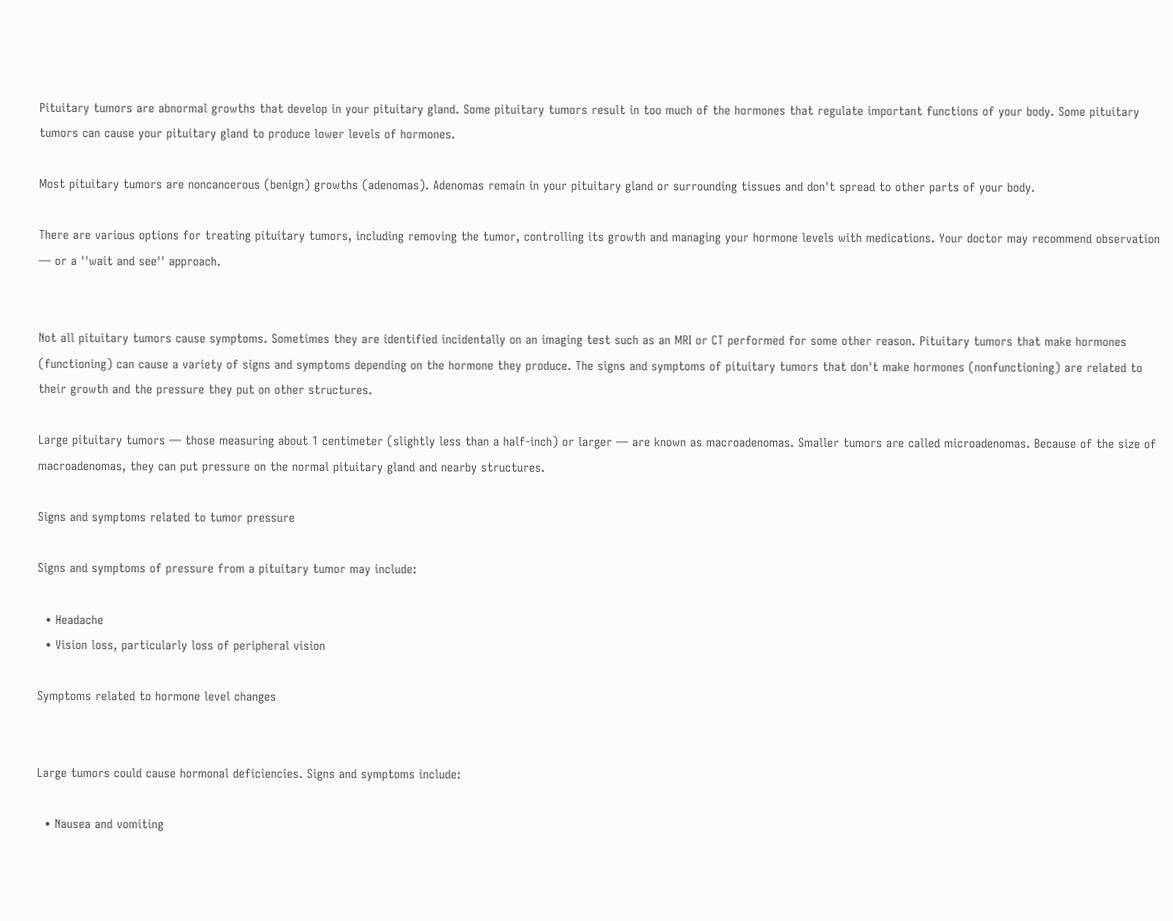Pituitary tumors are abnormal growths that develop in your pituitary gland. Some pituitary tumors result in too much of the hormones that regulate important functions of your body. Some pituitary tumors can cause your pituitary gland to produce lower levels of hormones.

Most pituitary tumors are noncancerous (benign) growths (adenomas). Adenomas remain in your pituitary gland or surrounding tissues and don't spread to other parts of your body.

There are various options for treating pituitary tumors, including removing the tumor, controlling its growth and managing your hormone levels with medications. Your doctor may recommend observation — or a ''wait and see'' approach.


Not all pituitary tumors cause symptoms. Sometimes they are identified incidentally on an imaging test such as an MRI or CT performed for some other reason. Pituitary tumors that make hormones (functioning) can cause a variety of signs and symptoms depending on the hormone they produce. The signs and symptoms of pituitary tumors that don't make hormones (nonfunctioning) are related to their growth and the pressure they put on other structures.

Large pituitary tumors — those measuring about 1 centimeter (slightly less than a half-inch) or larger — are known as macroadenomas. Smaller tumors are called microadenomas. Because of the size of macroadenomas, they can put pressure on the normal pituitary gland and nearby structures.

Signs and symptoms related to tumor pressure

Signs and symptoms of pressure from a pituitary tumor may include:

  • Headache
  • Vision loss, particularly loss of peripheral vision

Symptoms related to hormone level changes


Large tumors could cause hormonal deficiencies. Signs and symptoms include:

  • Nausea and vomiting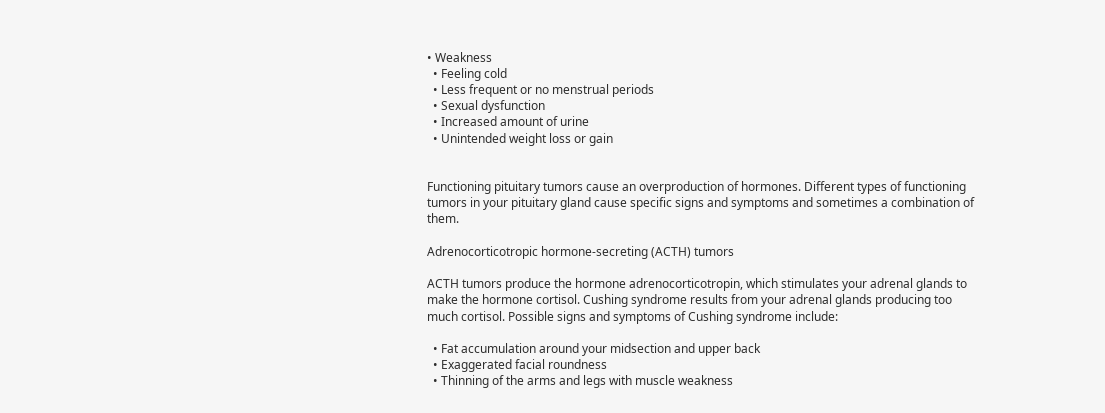• Weakness
  • Feeling cold
  • Less frequent or no menstrual periods
  • Sexual dysfunction
  • Increased amount of urine
  • Unintended weight loss or gain


Functioning pituitary tumors cause an overproduction of hormones. Different types of functioning tumors in your pituitary gland cause specific signs and symptoms and sometimes a combination of them.

Adrenocorticotropic hormone-secreting (ACTH) tumors

ACTH tumors produce the hormone adrenocorticotropin, which stimulates your adrenal glands to make the hormone cortisol. Cushing syndrome results from your adrenal glands producing too much cortisol. Possible signs and symptoms of Cushing syndrome include:

  • Fat accumulation around your midsection and upper back
  • Exaggerated facial roundness
  • Thinning of the arms and legs with muscle weakness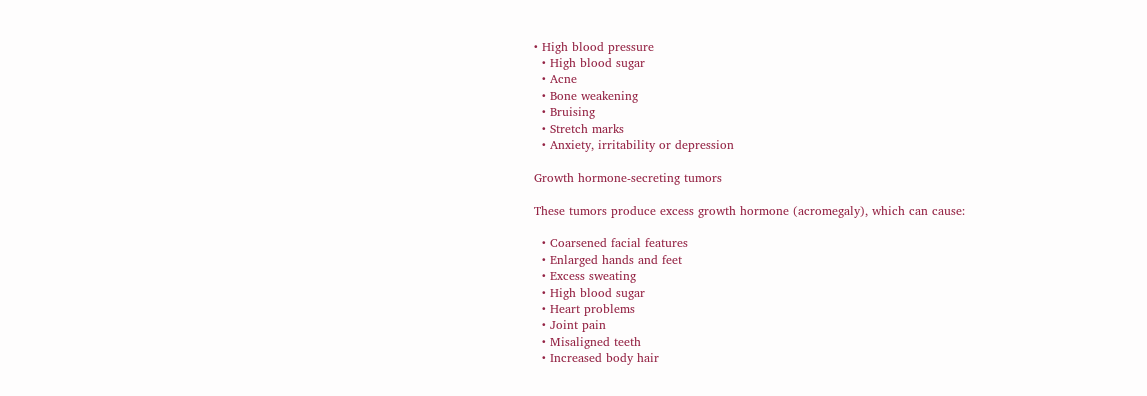• High blood pressure
  • High blood sugar
  • Acne
  • Bone weakening
  • Bruising
  • Stretch marks
  • Anxiety, irritability or depression

Growth hormone-secreting tumors

These tumors produce excess growth hormone (acromegaly), which can cause:

  • Coarsened facial features
  • Enlarged hands and feet
  • Excess sweating
  • High blood sugar
  • Heart problems
  • Joint pain
  • Misaligned teeth
  • Increased body hair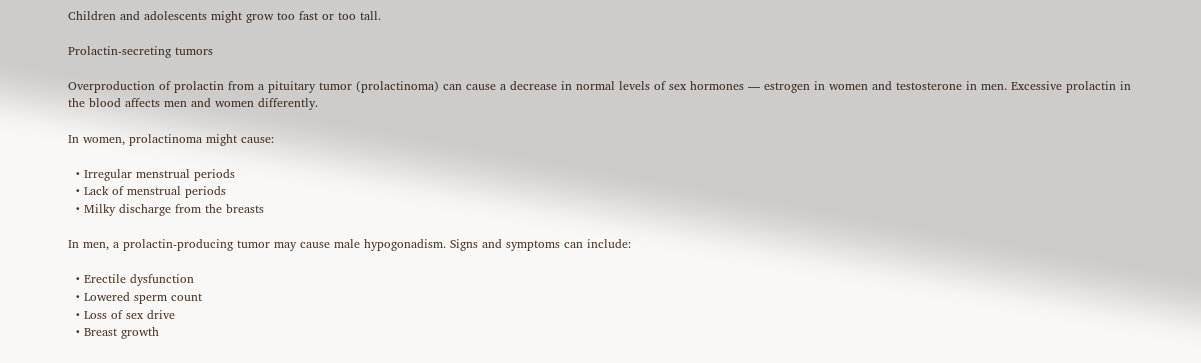Children and adolescents might grow too fast or too tall.

Prolactin-secreting tumors

Overproduction of prolactin from a pituitary tumor (prolactinoma) can cause a decrease in normal levels of sex hormones — estrogen in women and testosterone in men. Excessive prolactin in the blood affects men and women differently.

In women, prolactinoma might cause:

  • Irregular menstrual periods
  • Lack of menstrual periods
  • Milky discharge from the breasts

In men, a prolactin-producing tumor may cause male hypogonadism. Signs and symptoms can include:

  • Erectile dysfunction
  • Lowered sperm count
  • Loss of sex drive
  • Breast growth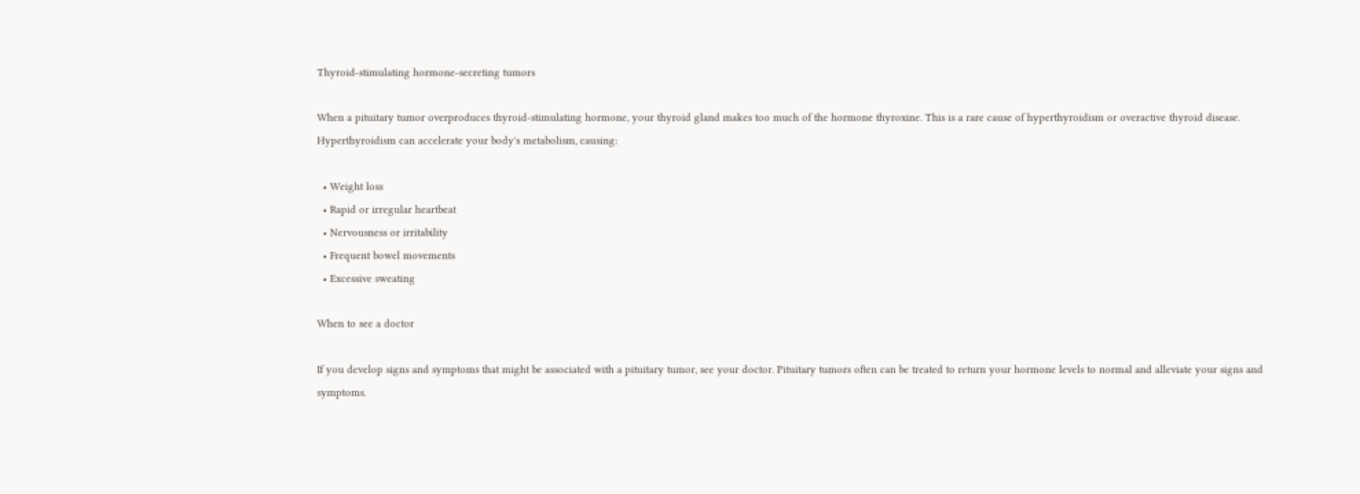Thyroid-stimulating hormone-secreting tumors

When a pituitary tumor overproduces thyroid-stimulating hormone, your thyroid gland makes too much of the hormone thyroxine. This is a rare cause of hyperthyroidism or overactive thyroid disease. Hyperthyroidism can accelerate your body's metabolism, causing:

  • Weight loss
  • Rapid or irregular heartbeat
  • Nervousness or irritability
  • Frequent bowel movements
  • Excessive sweating

When to see a doctor

If you develop signs and symptoms that might be associated with a pituitary tumor, see your doctor. Pituitary tumors often can be treated to return your hormone levels to normal and alleviate your signs and symptoms.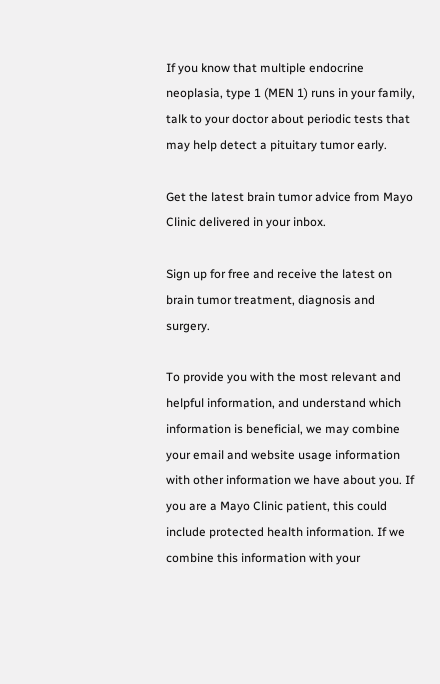If you know that multiple endocrine neoplasia, type 1 (MEN 1) runs in your family, talk to your doctor about periodic tests that may help detect a pituitary tumor early.

Get the latest brain tumor advice from Mayo Clinic delivered in your inbox.

Sign up for free and receive the latest on brain tumor treatment, diagnosis and surgery.

To provide you with the most relevant and helpful information, and understand which information is beneficial, we may combine your email and website usage information with other information we have about you. If you are a Mayo Clinic patient, this could include protected health information. If we combine this information with your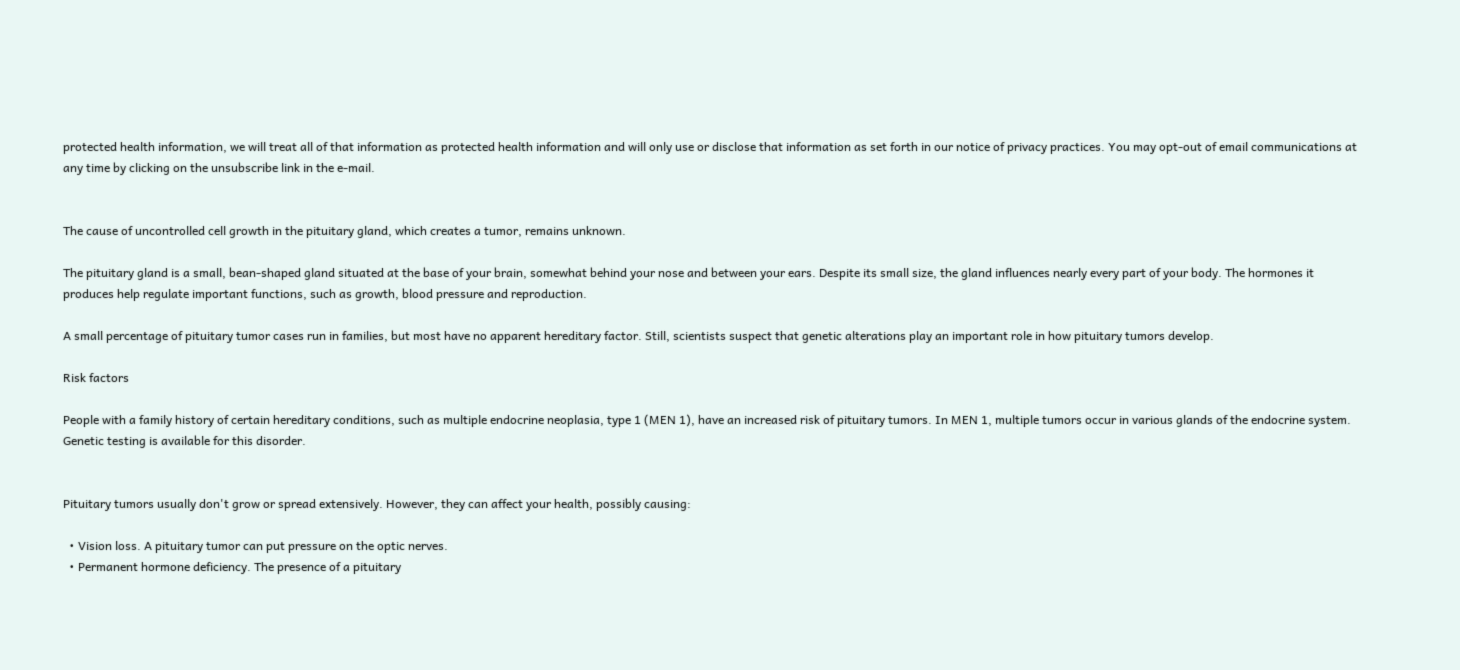protected health information, we will treat all of that information as protected health information and will only use or disclose that information as set forth in our notice of privacy practices. You may opt-out of email communications at any time by clicking on the unsubscribe link in the e-mail.


The cause of uncontrolled cell growth in the pituitary gland, which creates a tumor, remains unknown.

The pituitary gland is a small, bean-shaped gland situated at the base of your brain, somewhat behind your nose and between your ears. Despite its small size, the gland influences nearly every part of your body. The hormones it produces help regulate important functions, such as growth, blood pressure and reproduction.

A small percentage of pituitary tumor cases run in families, but most have no apparent hereditary factor. Still, scientists suspect that genetic alterations play an important role in how pituitary tumors develop.

Risk factors

People with a family history of certain hereditary conditions, such as multiple endocrine neoplasia, type 1 (MEN 1), have an increased risk of pituitary tumors. In MEN 1, multiple tumors occur in various glands of the endocrine system. Genetic testing is available for this disorder.


Pituitary tumors usually don't grow or spread extensively. However, they can affect your health, possibly causing:

  • Vision loss. A pituitary tumor can put pressure on the optic nerves.
  • Permanent hormone deficiency. The presence of a pituitary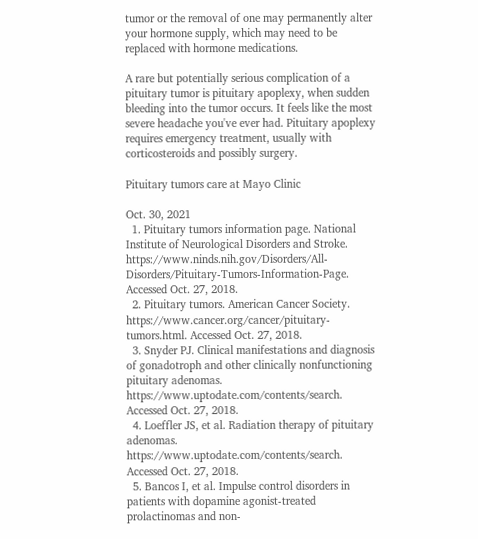tumor or the removal of one may permanently alter your hormone supply, which may need to be replaced with hormone medications.

A rare but potentially serious complication of a pituitary tumor is pituitary apoplexy, when sudden bleeding into the tumor occurs. It feels like the most severe headache you've ever had. Pituitary apoplexy requires emergency treatment, usually with corticosteroids and possibly surgery.

Pituitary tumors care at Mayo Clinic

Oct. 30, 2021
  1. Pituitary tumors information page. National Institute of Neurological Disorders and Stroke. https://www.ninds.nih.gov/Disorders/All-Disorders/Pituitary-Tumors-Information-Page. Accessed Oct. 27, 2018.
  2. Pituitary tumors. American Cancer Society. https://www.cancer.org/cancer/pituitary-tumors.html. Accessed Oct. 27, 2018.
  3. Snyder PJ. Clinical manifestations and diagnosis of gonadotroph and other clinically nonfunctioning pituitary adenomas. https://www.uptodate.com/contents/search. Accessed Oct. 27, 2018.
  4. Loeffler JS, et al. Radiation therapy of pituitary adenomas. https://www.uptodate.com/contents/search. Accessed Oct. 27, 2018.
  5. Bancos I, et al. Impulse control disorders in patients with dopamine agonist-treated prolactinomas and non-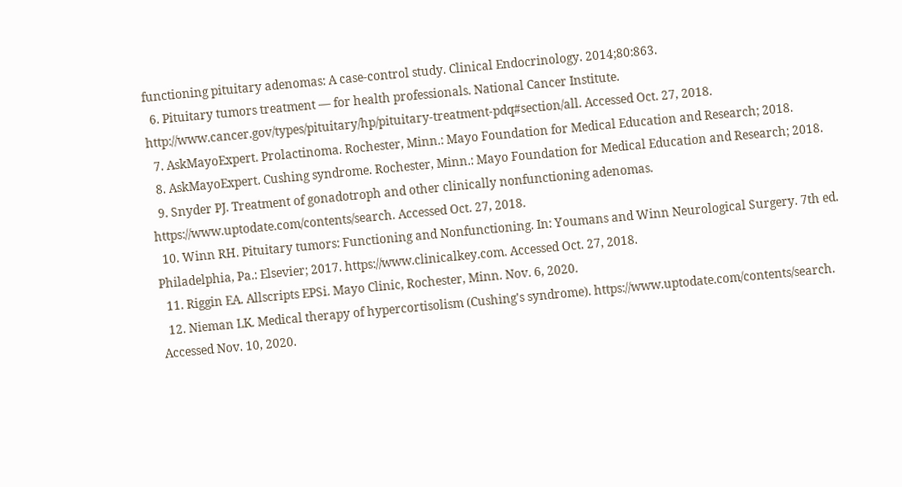functioning pituitary adenomas: A case-control study. Clinical Endocrinology. 2014;80:863.
  6. Pituitary tumors treatment — for health professionals. National Cancer Institute. http://www.cancer.gov/types/pituitary/hp/pituitary-treatment-pdq#section/all. Accessed Oct. 27, 2018.
  7. AskMayoExpert. Prolactinoma. Rochester, Minn.: Mayo Foundation for Medical Education and Research; 2018.
  8. AskMayoExpert. Cushing syndrome. Rochester, Minn.: Mayo Foundation for Medical Education and Research; 2018.
  9. Snyder PJ. Treatment of gonadotroph and other clinically nonfunctioning adenomas. https://www.uptodate.com/contents/search. Accessed Oct. 27, 2018.
  10. Winn RH. Pituitary tumors: Functioning and Nonfunctioning. In: Youmans and Winn Neurological Surgery. 7th ed. Philadelphia, Pa.: Elsevier; 2017. https://www.clinicalkey.com. Accessed Oct. 27, 2018.
  11. Riggin EA. Allscripts EPSi. Mayo Clinic, Rochester, Minn. Nov. 6, 2020.
  12. Nieman LK. Medical therapy of hypercortisolism (Cushing's syndrome). https://www.uptodate.com/contents/search. Accessed Nov. 10, 2020.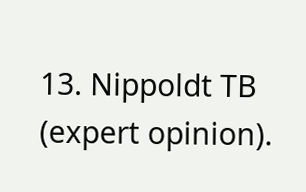13. Nippoldt TB (expert opinion).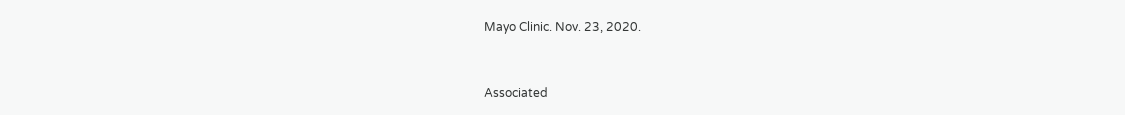Mayo Clinic. Nov. 23, 2020.


Associated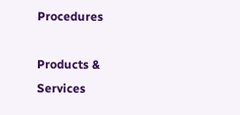Procedures

Products & Services